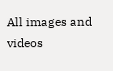All images and videos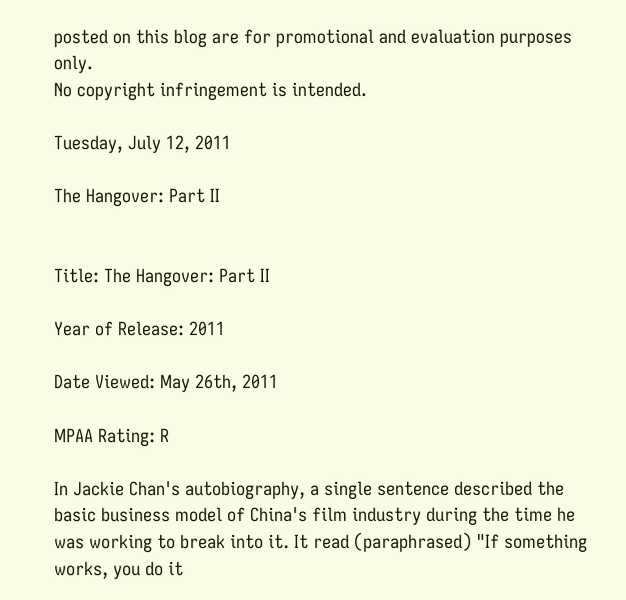posted on this blog are for promotional and evaluation purposes only.
No copyright infringement is intended.

Tuesday, July 12, 2011

The Hangover: Part II


Title: The Hangover: Part II

Year of Release: 2011

Date Viewed: May 26th, 2011

MPAA Rating: R

In Jackie Chan's autobiography, a single sentence described the basic business model of China's film industry during the time he was working to break into it. It read (paraphrased) "If something works, you do it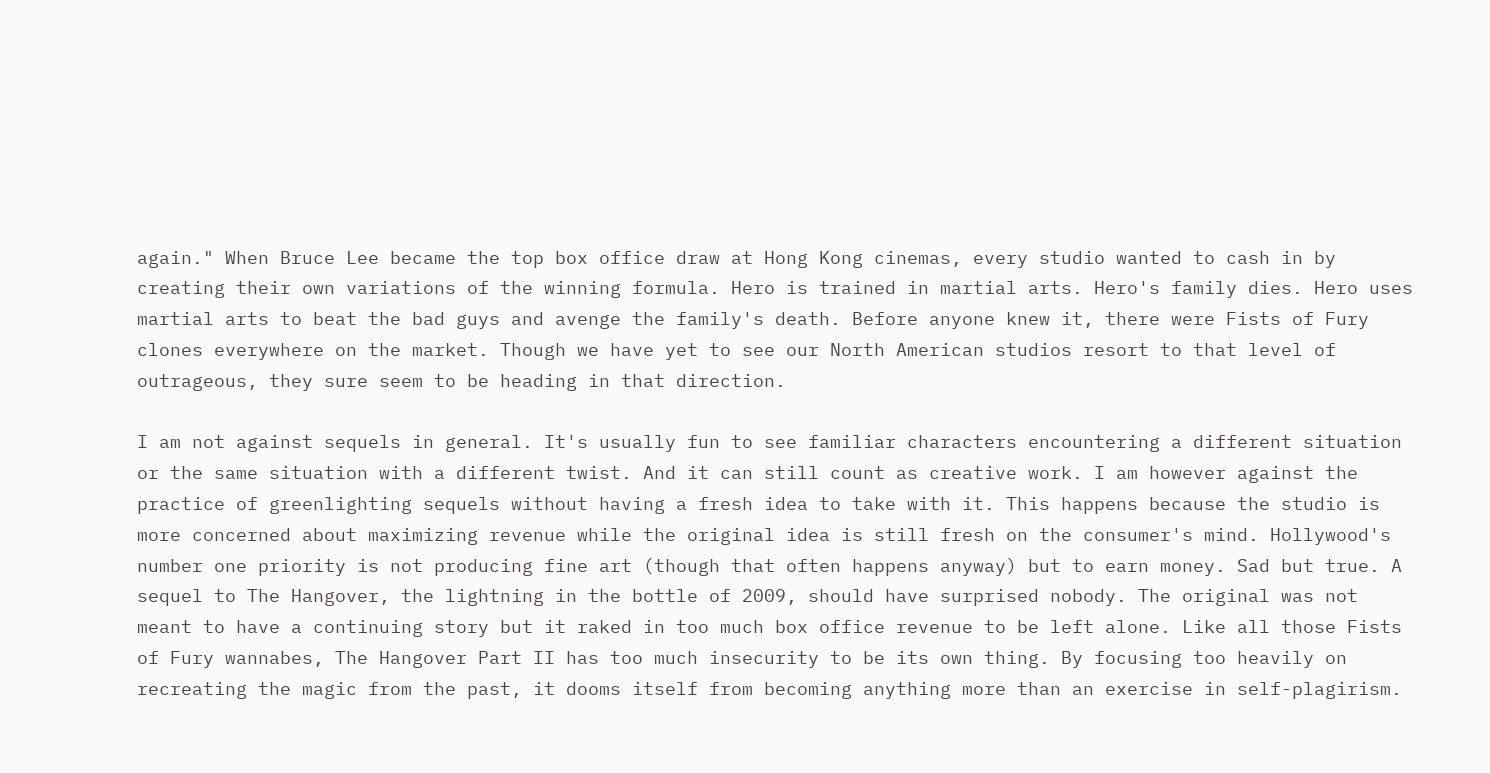again." When Bruce Lee became the top box office draw at Hong Kong cinemas, every studio wanted to cash in by creating their own variations of the winning formula. Hero is trained in martial arts. Hero's family dies. Hero uses martial arts to beat the bad guys and avenge the family's death. Before anyone knew it, there were Fists of Fury clones everywhere on the market. Though we have yet to see our North American studios resort to that level of outrageous, they sure seem to be heading in that direction.

I am not against sequels in general. It's usually fun to see familiar characters encountering a different situation or the same situation with a different twist. And it can still count as creative work. I am however against the practice of greenlighting sequels without having a fresh idea to take with it. This happens because the studio is more concerned about maximizing revenue while the original idea is still fresh on the consumer's mind. Hollywood's number one priority is not producing fine art (though that often happens anyway) but to earn money. Sad but true. A sequel to The Hangover, the lightning in the bottle of 2009, should have surprised nobody. The original was not meant to have a continuing story but it raked in too much box office revenue to be left alone. Like all those Fists of Fury wannabes, The Hangover Part II has too much insecurity to be its own thing. By focusing too heavily on recreating the magic from the past, it dooms itself from becoming anything more than an exercise in self-plagirism.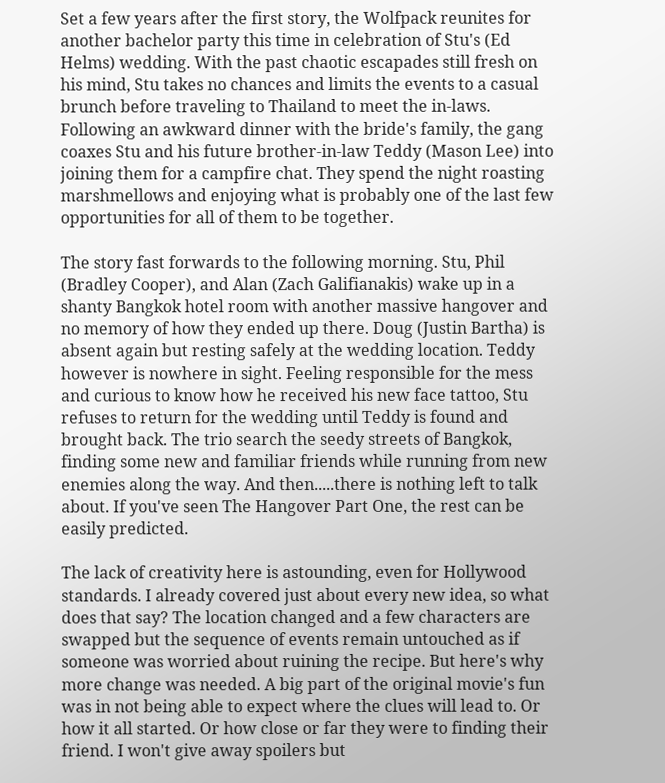Set a few years after the first story, the Wolfpack reunites for another bachelor party this time in celebration of Stu's (Ed Helms) wedding. With the past chaotic escapades still fresh on his mind, Stu takes no chances and limits the events to a casual brunch before traveling to Thailand to meet the in-laws. Following an awkward dinner with the bride's family, the gang coaxes Stu and his future brother-in-law Teddy (Mason Lee) into joining them for a campfire chat. They spend the night roasting marshmellows and enjoying what is probably one of the last few opportunities for all of them to be together.

The story fast forwards to the following morning. Stu, Phil (Bradley Cooper), and Alan (Zach Galifianakis) wake up in a shanty Bangkok hotel room with another massive hangover and no memory of how they ended up there. Doug (Justin Bartha) is absent again but resting safely at the wedding location. Teddy however is nowhere in sight. Feeling responsible for the mess and curious to know how he received his new face tattoo, Stu refuses to return for the wedding until Teddy is found and brought back. The trio search the seedy streets of Bangkok, finding some new and familiar friends while running from new enemies along the way. And then.....there is nothing left to talk about. If you've seen The Hangover Part One, the rest can be easily predicted.

The lack of creativity here is astounding, even for Hollywood standards. I already covered just about every new idea, so what does that say? The location changed and a few characters are swapped but the sequence of events remain untouched as if someone was worried about ruining the recipe. But here's why more change was needed. A big part of the original movie's fun was in not being able to expect where the clues will lead to. Or how it all started. Or how close or far they were to finding their friend. I won't give away spoilers but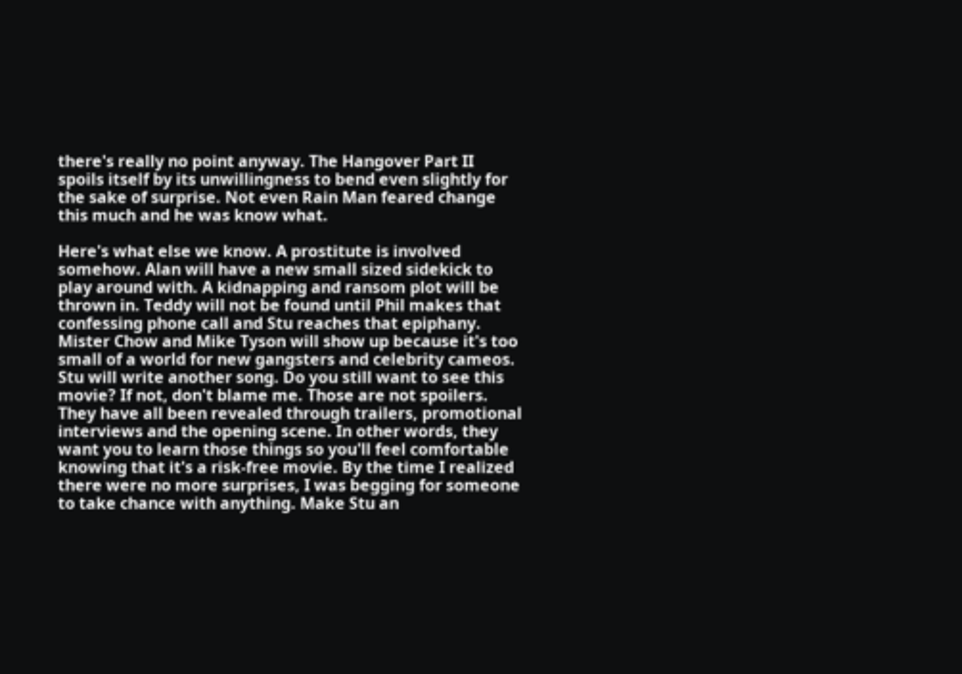there's really no point anyway. The Hangover Part II spoils itself by its unwillingness to bend even slightly for the sake of surprise. Not even Rain Man feared change this much and he was know what.

Here's what else we know. A prostitute is involved somehow. Alan will have a new small sized sidekick to play around with. A kidnapping and ransom plot will be thrown in. Teddy will not be found until Phil makes that confessing phone call and Stu reaches that epiphany. Mister Chow and Mike Tyson will show up because it's too small of a world for new gangsters and celebrity cameos. Stu will write another song. Do you still want to see this movie? If not, don't blame me. Those are not spoilers. They have all been revealed through trailers, promotional interviews and the opening scene. In other words, they want you to learn those things so you'll feel comfortable knowing that it's a risk-free movie. By the time I realized there were no more surprises, I was begging for someone to take chance with anything. Make Stu an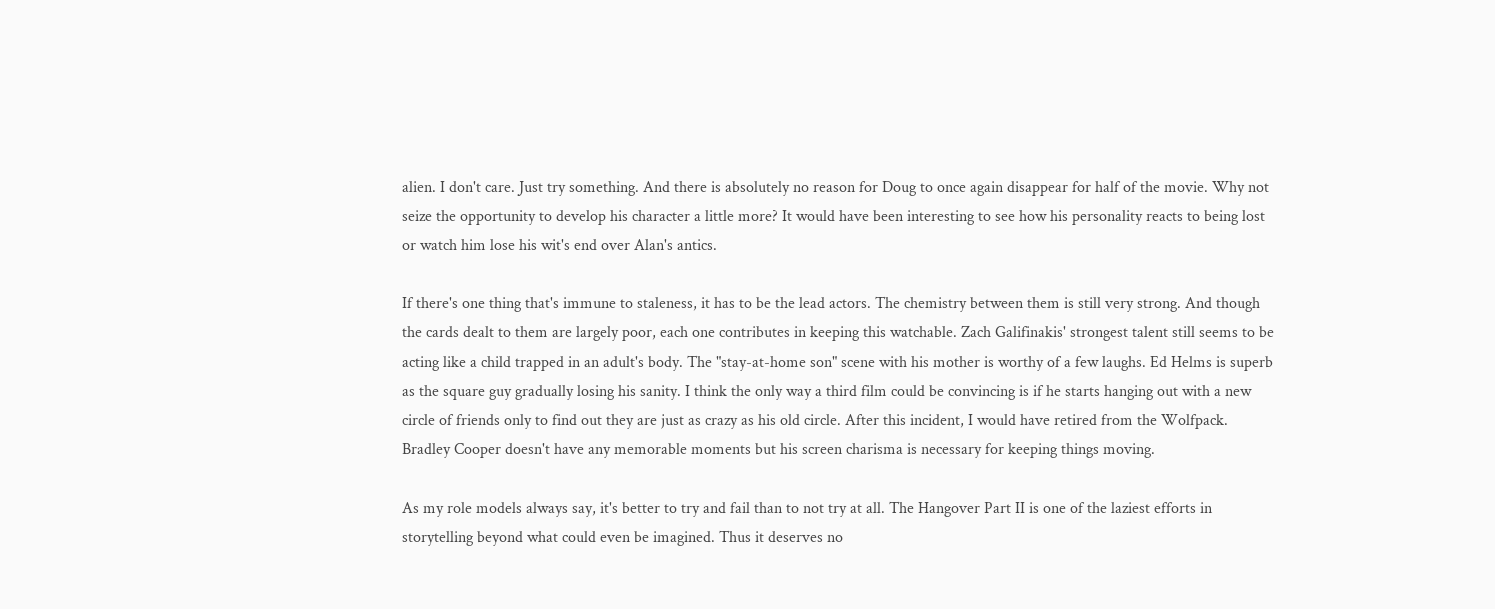alien. I don't care. Just try something. And there is absolutely no reason for Doug to once again disappear for half of the movie. Why not seize the opportunity to develop his character a little more? It would have been interesting to see how his personality reacts to being lost or watch him lose his wit's end over Alan's antics.

If there's one thing that's immune to staleness, it has to be the lead actors. The chemistry between them is still very strong. And though the cards dealt to them are largely poor, each one contributes in keeping this watchable. Zach Galifinakis' strongest talent still seems to be acting like a child trapped in an adult's body. The "stay-at-home son" scene with his mother is worthy of a few laughs. Ed Helms is superb as the square guy gradually losing his sanity. I think the only way a third film could be convincing is if he starts hanging out with a new circle of friends only to find out they are just as crazy as his old circle. After this incident, I would have retired from the Wolfpack. Bradley Cooper doesn't have any memorable moments but his screen charisma is necessary for keeping things moving.

As my role models always say, it's better to try and fail than to not try at all. The Hangover Part II is one of the laziest efforts in storytelling beyond what could even be imagined. Thus it deserves no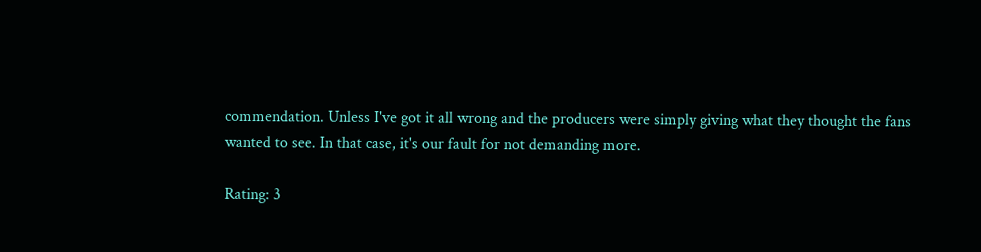commendation. Unless I've got it all wrong and the producers were simply giving what they thought the fans wanted to see. In that case, it's our fault for not demanding more.

Rating: 3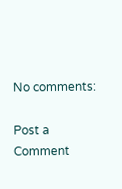No comments:

Post a Comment